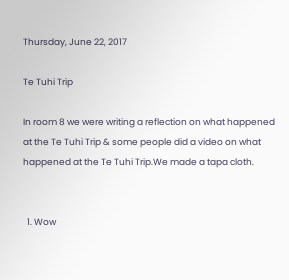Thursday, June 22, 2017

Te Tuhi Trip

In room 8 we were writing a reflection on what happened at the Te Tuhi Trip & some people did a video on what happened at the Te Tuhi Trip.We made a tapa cloth.


  1. Wow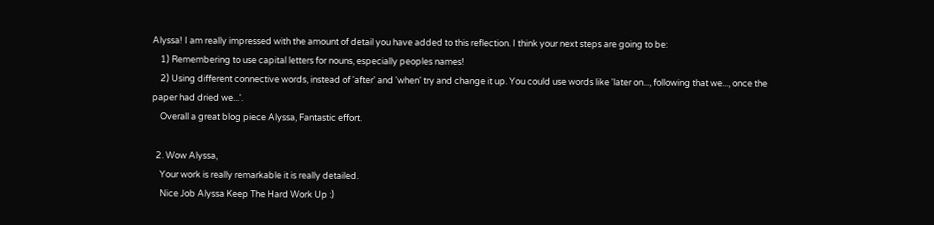Alyssa! I am really impressed with the amount of detail you have added to this reflection. I think your next steps are going to be:
    1) Remembering to use capital letters for nouns, especially peoples names!
    2) Using different connective words, instead of 'after' and 'when' try and change it up. You could use words like 'later on..., following that we..., once the paper had dried we...'.
    Overall a great blog piece Alyssa, Fantastic effort.

  2. Wow Alyssa,
    Your work is really remarkable it is really detailed.
    Nice Job Alyssa Keep The Hard Work Up :)